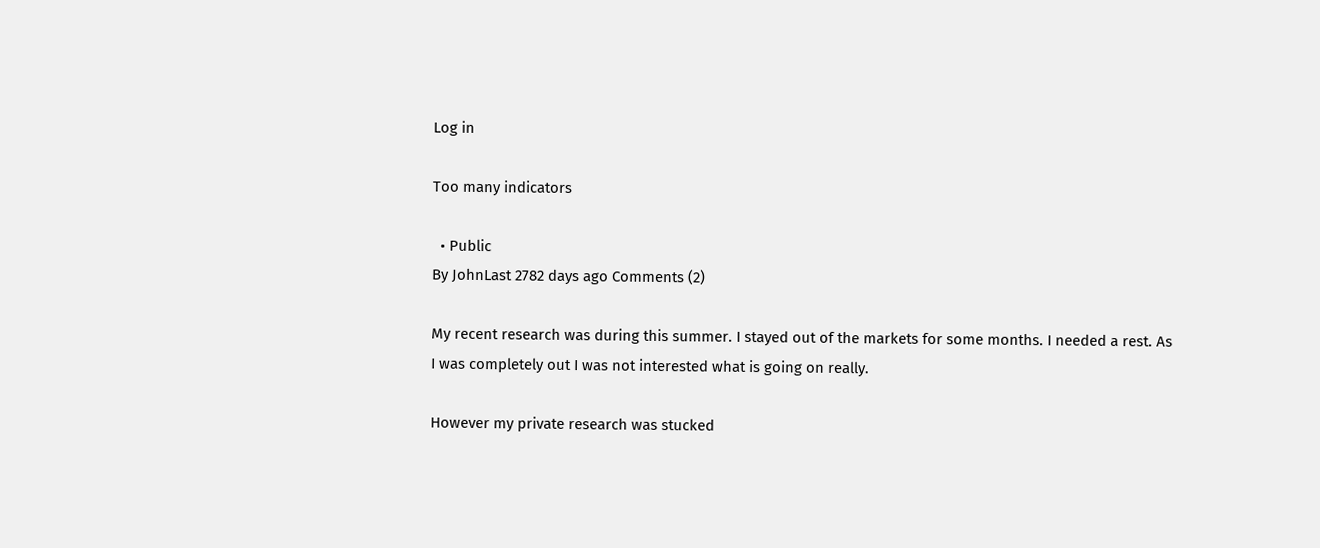Log in

Too many indicators

  • Public
By JohnLast 2782 days ago Comments (2)

My recent research was during this summer. I stayed out of the markets for some months. I needed a rest. As I was completely out I was not interested what is going on really.

However my private research was stucked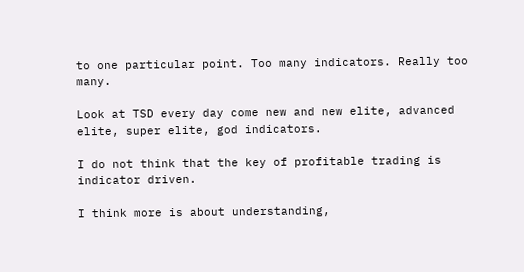to one particular point. Too many indicators. Really too many.

Look at TSD every day come new and new elite, advanced elite, super elite, god indicators.

I do not think that the key of profitable trading is indicator driven.

I think more is about understanding,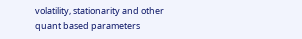volatility, stationarity and other quant based parameters